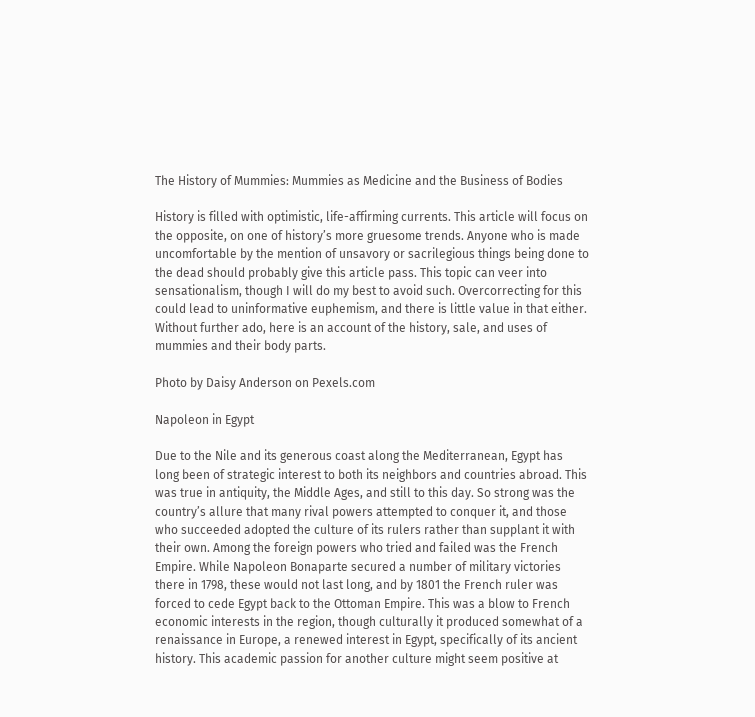The History of Mummies: Mummies as Medicine and the Business of Bodies

History is filled with optimistic, life-affirming currents. This article will focus on the opposite, on one of history’s more gruesome trends. Anyone who is made uncomfortable by the mention of unsavory or sacrilegious things being done to the dead should probably give this article pass. This topic can veer into sensationalism, though I will do my best to avoid such. Overcorrecting for this could lead to uninformative euphemism, and there is little value in that either. Without further ado, here is an account of the history, sale, and uses of mummies and their body parts.

Photo by Daisy Anderson on Pexels.com

Napoleon in Egypt

Due to the Nile and its generous coast along the Mediterranean, Egypt has long been of strategic interest to both its neighbors and countries abroad. This was true in antiquity, the Middle Ages, and still to this day. So strong was the country’s allure that many rival powers attempted to conquer it, and those who succeeded adopted the culture of its rulers rather than supplant it with their own. Among the foreign powers who tried and failed was the French Empire. While Napoleon Bonaparte secured a number of military victories there in 1798, these would not last long, and by 1801 the French ruler was forced to cede Egypt back to the Ottoman Empire. This was a blow to French economic interests in the region, though culturally it produced somewhat of a renaissance in Europe, a renewed interest in Egypt, specifically of its ancient history. This academic passion for another culture might seem positive at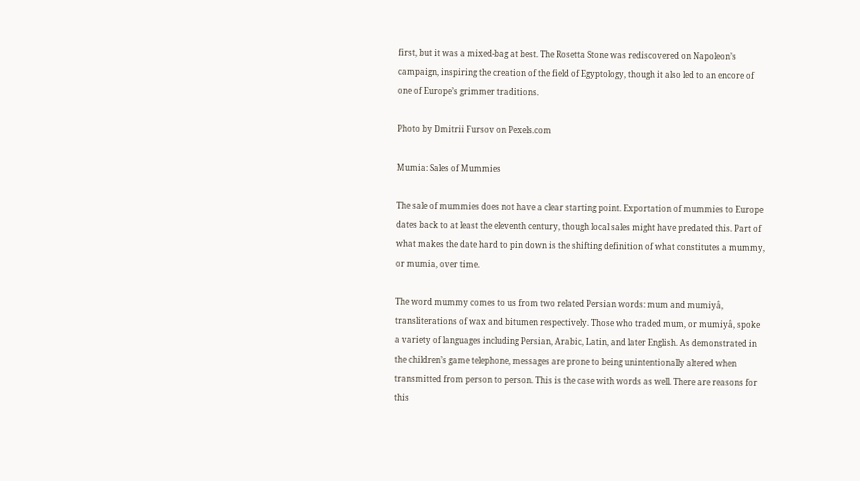first, but it was a mixed-bag at best. The Rosetta Stone was rediscovered on Napoleon’s campaign, inspiring the creation of the field of Egyptology, though it also led to an encore of one of Europe’s grimmer traditions.

Photo by Dmitrii Fursov on Pexels.com

Mumia: Sales of Mummies

The sale of mummies does not have a clear starting point. Exportation of mummies to Europe dates back to at least the eleventh century, though local sales might have predated this. Part of what makes the date hard to pin down is the shifting definition of what constitutes a mummy, or mumia, over time.

The word mummy comes to us from two related Persian words: mum and mumiyâ, transliterations of wax and bitumen respectively. Those who traded mum, or mumiyâ, spoke a variety of languages including Persian, Arabic, Latin, and later English. As demonstrated in the children’s game telephone, messages are prone to being unintentionally altered when transmitted from person to person. This is the case with words as well. There are reasons for this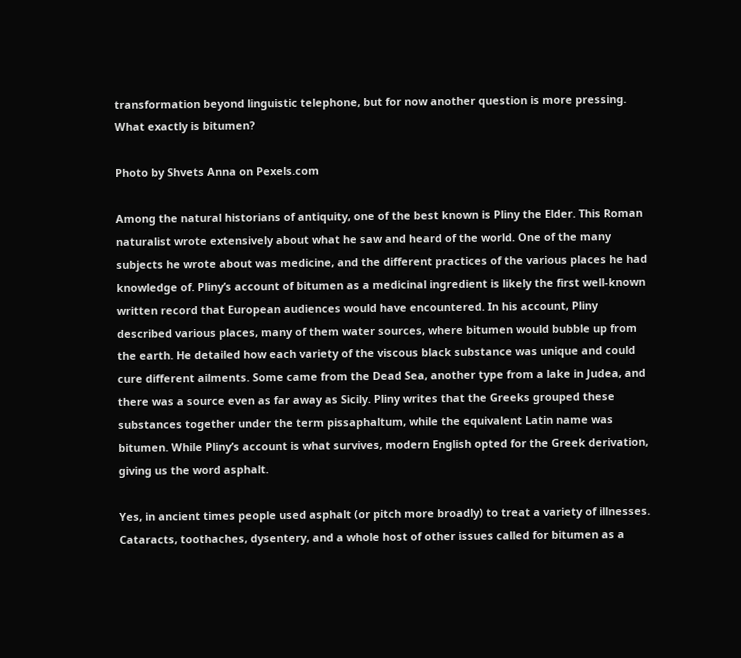transformation beyond linguistic telephone, but for now another question is more pressing. What exactly is bitumen?

Photo by Shvets Anna on Pexels.com

Among the natural historians of antiquity, one of the best known is Pliny the Elder. This Roman naturalist wrote extensively about what he saw and heard of the world. One of the many subjects he wrote about was medicine, and the different practices of the various places he had knowledge of. Pliny’s account of bitumen as a medicinal ingredient is likely the first well-known written record that European audiences would have encountered. In his account, Pliny described various places, many of them water sources, where bitumen would bubble up from the earth. He detailed how each variety of the viscous black substance was unique and could cure different ailments. Some came from the Dead Sea, another type from a lake in Judea, and there was a source even as far away as Sicily. Pliny writes that the Greeks grouped these substances together under the term pissaphaltum, while the equivalent Latin name was bitumen. While Pliny’s account is what survives, modern English opted for the Greek derivation, giving us the word asphalt.

Yes, in ancient times people used asphalt (or pitch more broadly) to treat a variety of illnesses. Cataracts, toothaches, dysentery, and a whole host of other issues called for bitumen as a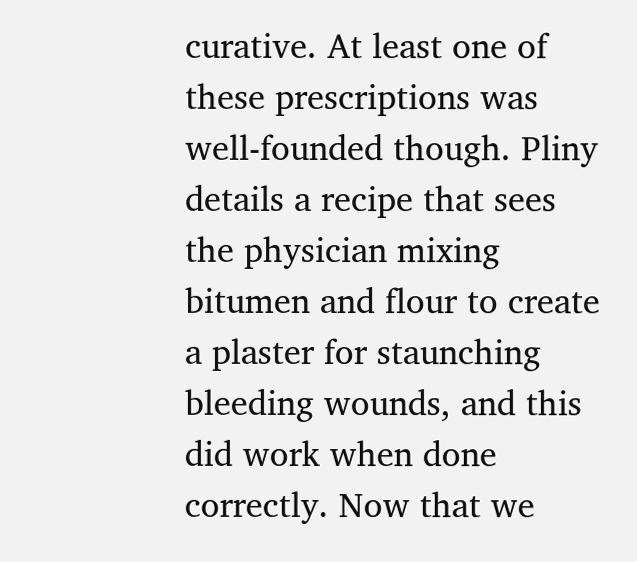curative. At least one of these prescriptions was well-founded though. Pliny details a recipe that sees the physician mixing bitumen and flour to create a plaster for staunching bleeding wounds, and this did work when done correctly. Now that we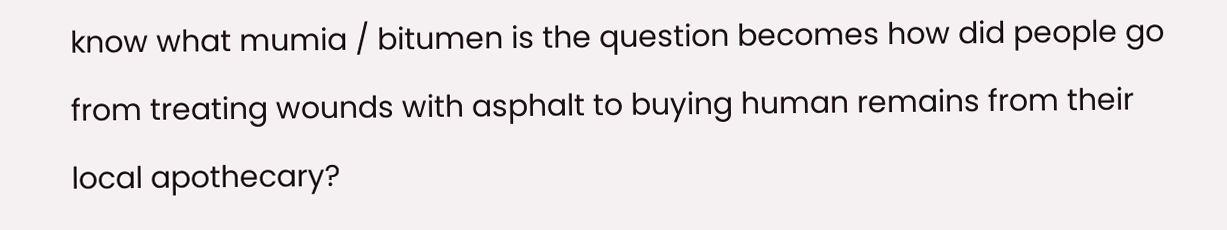know what mumia / bitumen is the question becomes how did people go from treating wounds with asphalt to buying human remains from their local apothecary?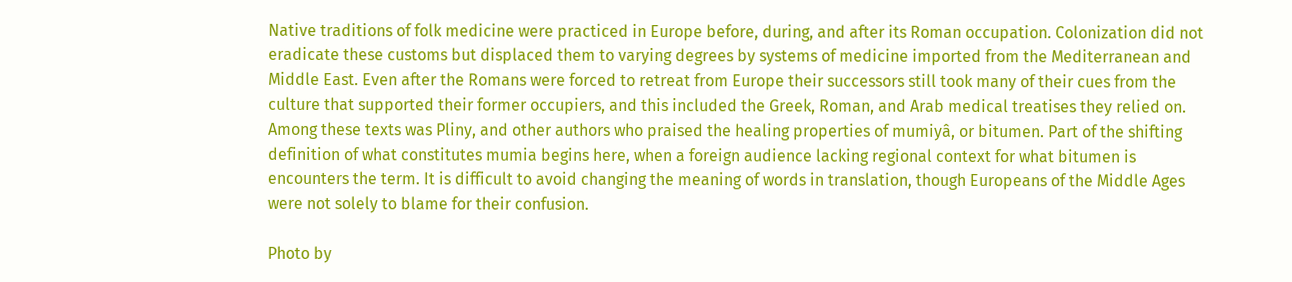Native traditions of folk medicine were practiced in Europe before, during, and after its Roman occupation. Colonization did not eradicate these customs but displaced them to varying degrees by systems of medicine imported from the Mediterranean and Middle East. Even after the Romans were forced to retreat from Europe their successors still took many of their cues from the culture that supported their former occupiers, and this included the Greek, Roman, and Arab medical treatises they relied on. Among these texts was Pliny, and other authors who praised the healing properties of mumiyâ, or bitumen. Part of the shifting definition of what constitutes mumia begins here, when a foreign audience lacking regional context for what bitumen is encounters the term. It is difficult to avoid changing the meaning of words in translation, though Europeans of the Middle Ages were not solely to blame for their confusion.

Photo by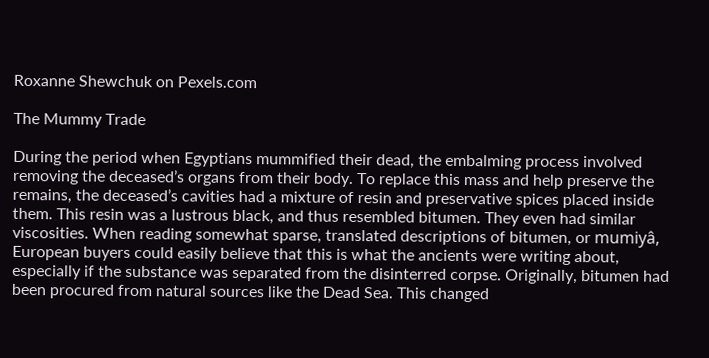Roxanne Shewchuk on Pexels.com

The Mummy Trade

During the period when Egyptians mummified their dead, the embalming process involved removing the deceased’s organs from their body. To replace this mass and help preserve the remains, the deceased’s cavities had a mixture of resin and preservative spices placed inside them. This resin was a lustrous black, and thus resembled bitumen. They even had similar viscosities. When reading somewhat sparse, translated descriptions of bitumen, or mumiyâ, European buyers could easily believe that this is what the ancients were writing about, especially if the substance was separated from the disinterred corpse. Originally, bitumen had been procured from natural sources like the Dead Sea. This changed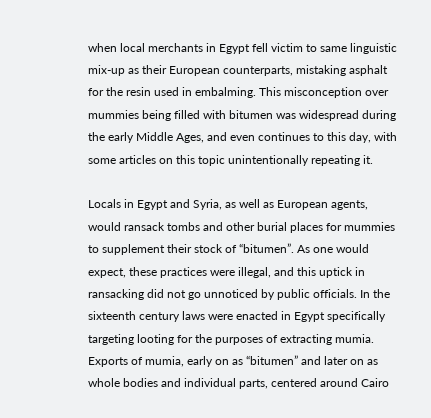when local merchants in Egypt fell victim to same linguistic mix-up as their European counterparts, mistaking asphalt for the resin used in embalming. This misconception over mummies being filled with bitumen was widespread during the early Middle Ages, and even continues to this day, with some articles on this topic unintentionally repeating it.

Locals in Egypt and Syria, as well as European agents, would ransack tombs and other burial places for mummies to supplement their stock of “bitumen”. As one would expect, these practices were illegal, and this uptick in ransacking did not go unnoticed by public officials. In the sixteenth century laws were enacted in Egypt specifically targeting looting for the purposes of extracting mumia. Exports of mumia, early on as “bitumen” and later on as whole bodies and individual parts, centered around Cairo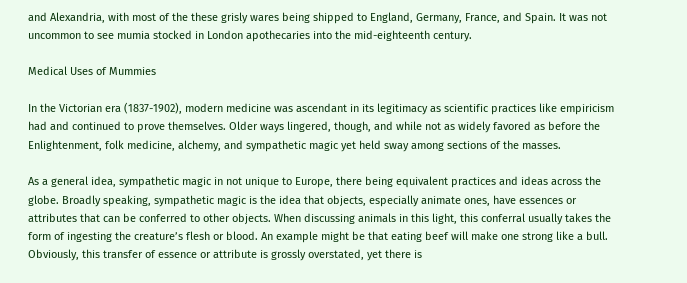and Alexandria, with most of the these grisly wares being shipped to England, Germany, France, and Spain. It was not uncommon to see mumia stocked in London apothecaries into the mid-eighteenth century.

Medical Uses of Mummies

In the Victorian era (1837-1902), modern medicine was ascendant in its legitimacy as scientific practices like empiricism had and continued to prove themselves. Older ways lingered, though, and while not as widely favored as before the Enlightenment, folk medicine, alchemy, and sympathetic magic yet held sway among sections of the masses.

As a general idea, sympathetic magic in not unique to Europe, there being equivalent practices and ideas across the globe. Broadly speaking, sympathetic magic is the idea that objects, especially animate ones, have essences or attributes that can be conferred to other objects. When discussing animals in this light, this conferral usually takes the form of ingesting the creature’s flesh or blood. An example might be that eating beef will make one strong like a bull. Obviously, this transfer of essence or attribute is grossly overstated, yet there is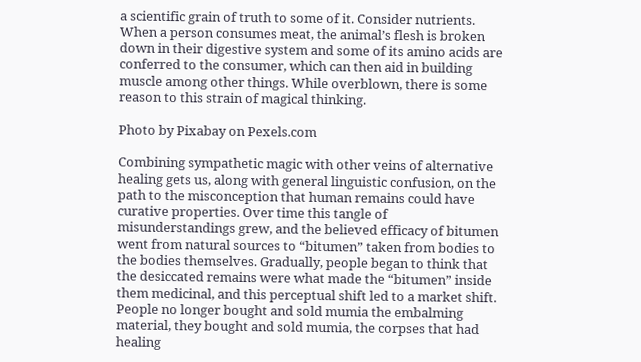a scientific grain of truth to some of it. Consider nutrients. When a person consumes meat, the animal’s flesh is broken down in their digestive system and some of its amino acids are conferred to the consumer, which can then aid in building muscle among other things. While overblown, there is some reason to this strain of magical thinking.

Photo by Pixabay on Pexels.com

Combining sympathetic magic with other veins of alternative healing gets us, along with general linguistic confusion, on the path to the misconception that human remains could have curative properties. Over time this tangle of misunderstandings grew, and the believed efficacy of bitumen went from natural sources to “bitumen” taken from bodies to the bodies themselves. Gradually, people began to think that the desiccated remains were what made the “bitumen” inside them medicinal, and this perceptual shift led to a market shift. People no longer bought and sold mumia the embalming material, they bought and sold mumia, the corpses that had healing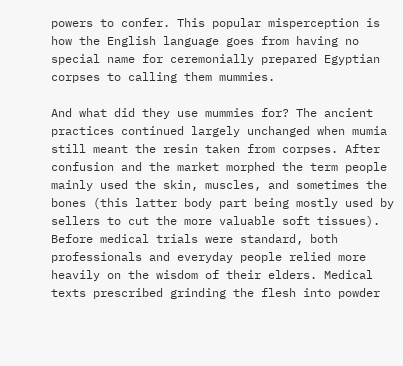powers to confer. This popular misperception is how the English language goes from having no special name for ceremonially prepared Egyptian corpses to calling them mummies.

And what did they use mummies for? The ancient practices continued largely unchanged when mumia still meant the resin taken from corpses. After confusion and the market morphed the term people mainly used the skin, muscles, and sometimes the bones (this latter body part being mostly used by sellers to cut the more valuable soft tissues). Before medical trials were standard, both professionals and everyday people relied more heavily on the wisdom of their elders. Medical texts prescribed grinding the flesh into powder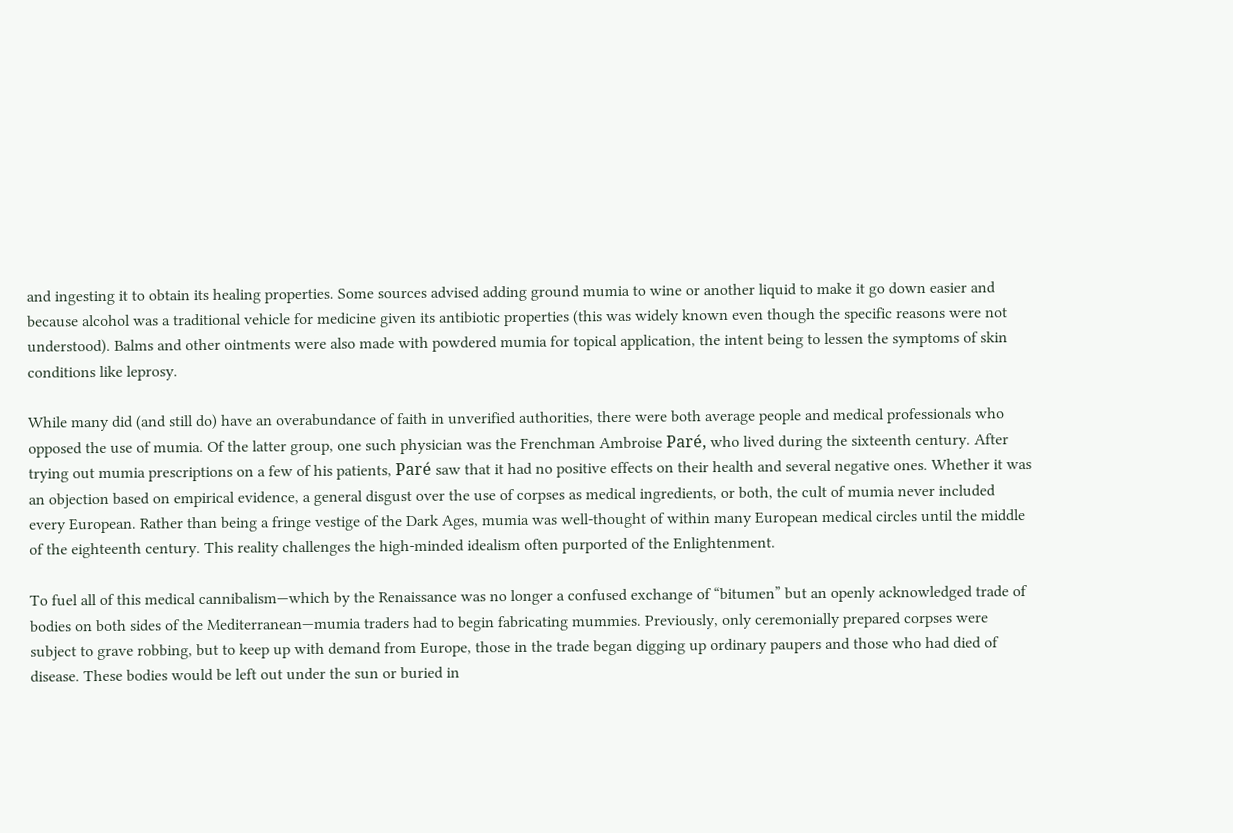and ingesting it to obtain its healing properties. Some sources advised adding ground mumia to wine or another liquid to make it go down easier and because alcohol was a traditional vehicle for medicine given its antibiotic properties (this was widely known even though the specific reasons were not understood). Balms and other ointments were also made with powdered mumia for topical application, the intent being to lessen the symptoms of skin conditions like leprosy.

While many did (and still do) have an overabundance of faith in unverified authorities, there were both average people and medical professionals who opposed the use of mumia. Of the latter group, one such physician was the Frenchman Ambroise Paré, who lived during the sixteenth century. After trying out mumia prescriptions on a few of his patients, Paré saw that it had no positive effects on their health and several negative ones. Whether it was an objection based on empirical evidence, a general disgust over the use of corpses as medical ingredients, or both, the cult of mumia never included every European. Rather than being a fringe vestige of the Dark Ages, mumia was well-thought of within many European medical circles until the middle of the eighteenth century. This reality challenges the high-minded idealism often purported of the Enlightenment.

To fuel all of this medical cannibalism—which by the Renaissance was no longer a confused exchange of “bitumen” but an openly acknowledged trade of bodies on both sides of the Mediterranean—mumia traders had to begin fabricating mummies. Previously, only ceremonially prepared corpses were subject to grave robbing, but to keep up with demand from Europe, those in the trade began digging up ordinary paupers and those who had died of disease. These bodies would be left out under the sun or buried in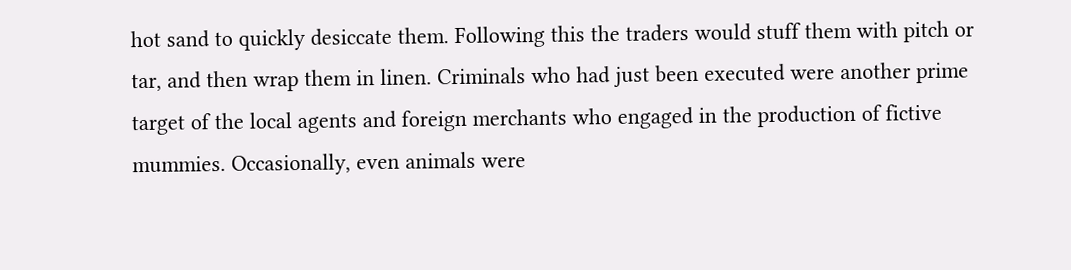hot sand to quickly desiccate them. Following this the traders would stuff them with pitch or tar, and then wrap them in linen. Criminals who had just been executed were another prime target of the local agents and foreign merchants who engaged in the production of fictive mummies. Occasionally, even animals were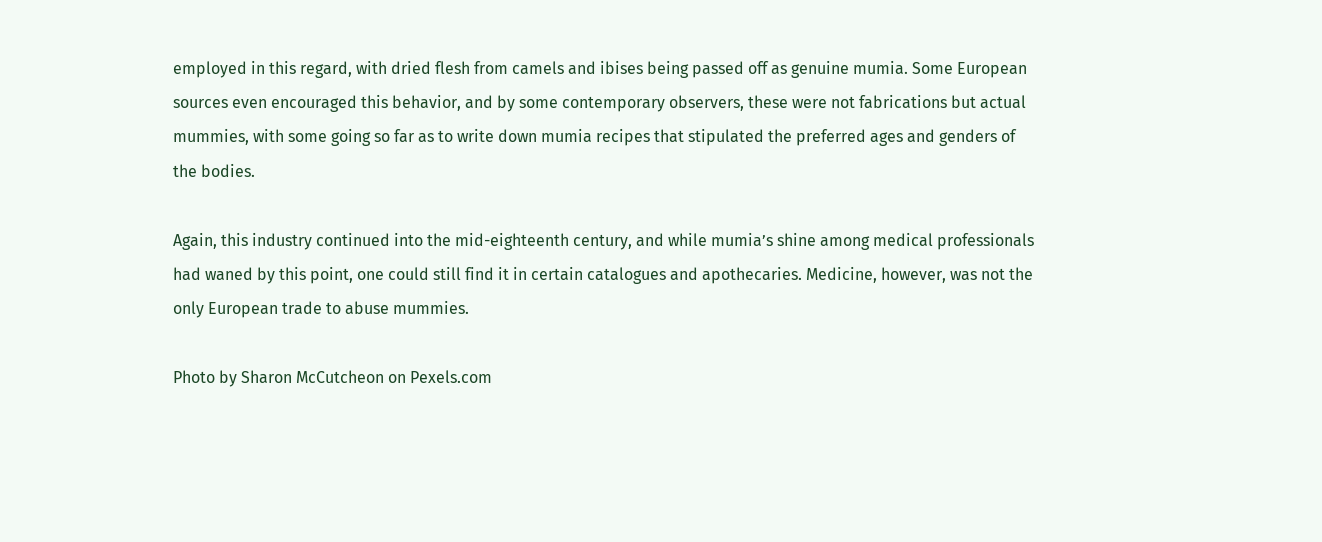employed in this regard, with dried flesh from camels and ibises being passed off as genuine mumia. Some European sources even encouraged this behavior, and by some contemporary observers, these were not fabrications but actual mummies, with some going so far as to write down mumia recipes that stipulated the preferred ages and genders of the bodies.

Again, this industry continued into the mid-eighteenth century, and while mumia’s shine among medical professionals had waned by this point, one could still find it in certain catalogues and apothecaries. Medicine, however, was not the only European trade to abuse mummies.

Photo by Sharon McCutcheon on Pexels.com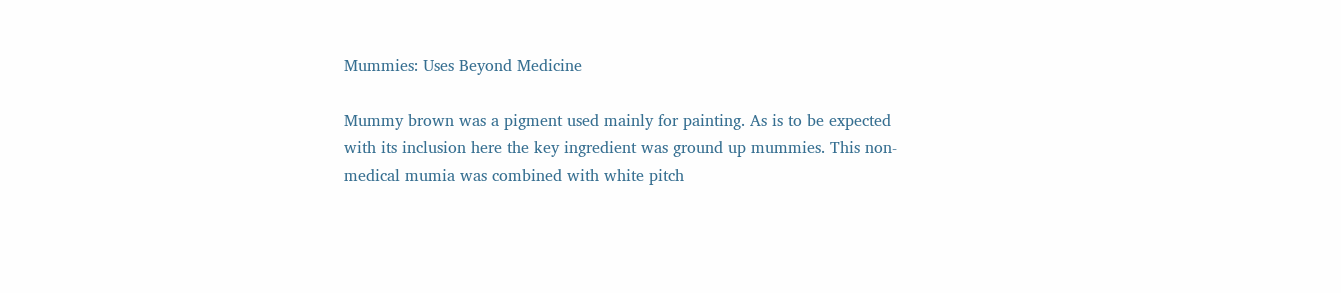Mummies: Uses Beyond Medicine

Mummy brown was a pigment used mainly for painting. As is to be expected with its inclusion here the key ingredient was ground up mummies. This non-medical mumia was combined with white pitch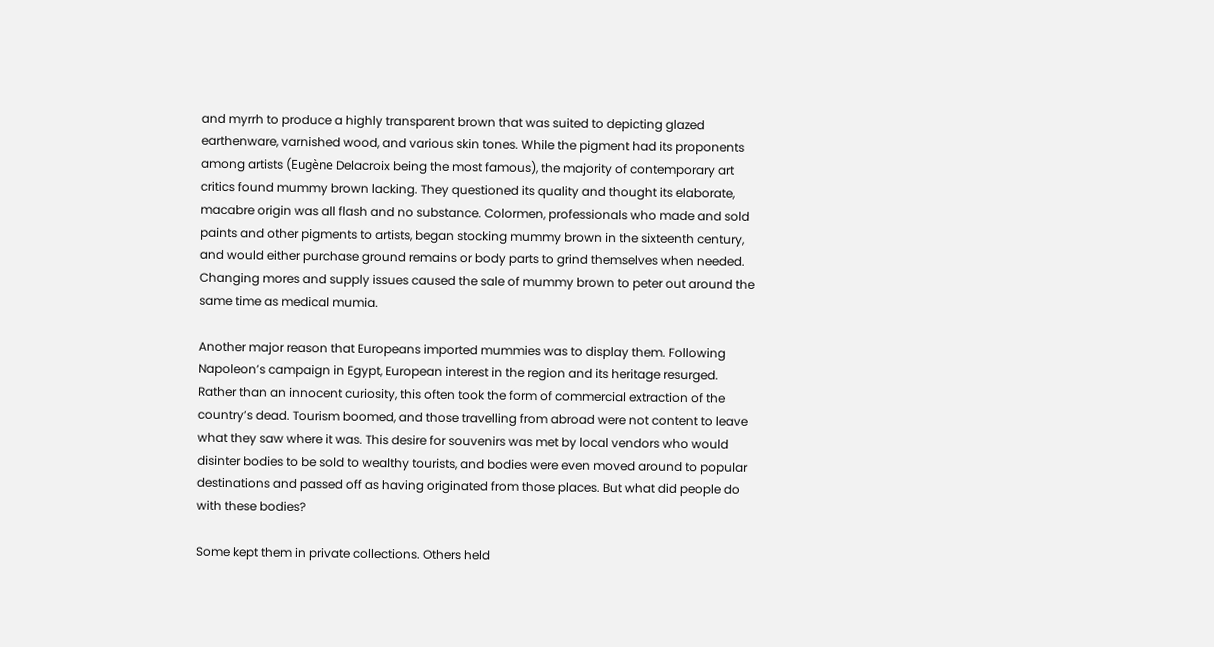and myrrh to produce a highly transparent brown that was suited to depicting glazed earthenware, varnished wood, and various skin tones. While the pigment had its proponents among artists (Eugène Delacroix being the most famous), the majority of contemporary art critics found mummy brown lacking. They questioned its quality and thought its elaborate, macabre origin was all flash and no substance. Colormen, professionals who made and sold paints and other pigments to artists, began stocking mummy brown in the sixteenth century, and would either purchase ground remains or body parts to grind themselves when needed. Changing mores and supply issues caused the sale of mummy brown to peter out around the same time as medical mumia.

Another major reason that Europeans imported mummies was to display them. Following Napoleon’s campaign in Egypt, European interest in the region and its heritage resurged. Rather than an innocent curiosity, this often took the form of commercial extraction of the country’s dead. Tourism boomed, and those travelling from abroad were not content to leave what they saw where it was. This desire for souvenirs was met by local vendors who would disinter bodies to be sold to wealthy tourists, and bodies were even moved around to popular destinations and passed off as having originated from those places. But what did people do with these bodies?

Some kept them in private collections. Others held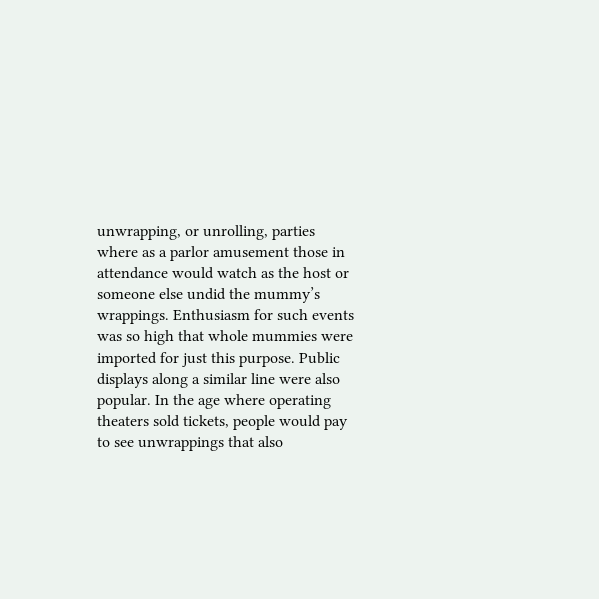unwrapping, or unrolling, parties where as a parlor amusement those in attendance would watch as the host or someone else undid the mummy’s wrappings. Enthusiasm for such events was so high that whole mummies were imported for just this purpose. Public displays along a similar line were also popular. In the age where operating theaters sold tickets, people would pay to see unwrappings that also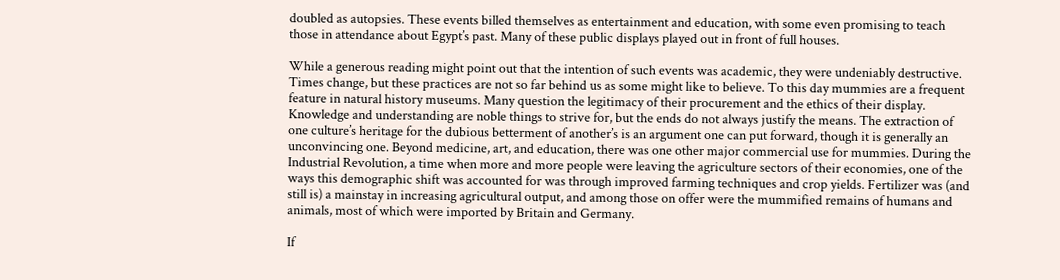doubled as autopsies. These events billed themselves as entertainment and education, with some even promising to teach those in attendance about Egypt’s past. Many of these public displays played out in front of full houses.

While a generous reading might point out that the intention of such events was academic, they were undeniably destructive. Times change, but these practices are not so far behind us as some might like to believe. To this day mummies are a frequent feature in natural history museums. Many question the legitimacy of their procurement and the ethics of their display. Knowledge and understanding are noble things to strive for, but the ends do not always justify the means. The extraction of one culture’s heritage for the dubious betterment of another’s is an argument one can put forward, though it is generally an unconvincing one. Beyond medicine, art, and education, there was one other major commercial use for mummies. During the Industrial Revolution, a time when more and more people were leaving the agriculture sectors of their economies, one of the ways this demographic shift was accounted for was through improved farming techniques and crop yields. Fertilizer was (and still is) a mainstay in increasing agricultural output, and among those on offer were the mummified remains of humans and animals, most of which were imported by Britain and Germany.

If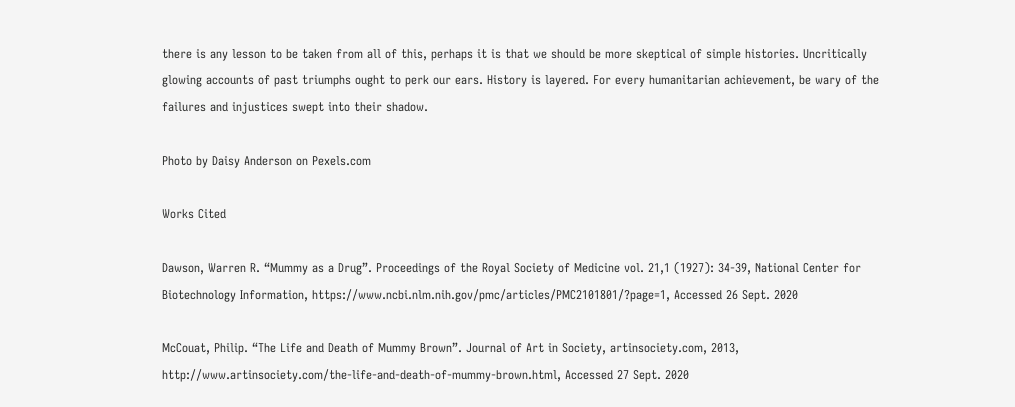there is any lesson to be taken from all of this, perhaps it is that we should be more skeptical of simple histories. Uncritically glowing accounts of past triumphs ought to perk our ears. History is layered. For every humanitarian achievement, be wary of the failures and injustices swept into their shadow.

Photo by Daisy Anderson on Pexels.com

Works Cited

Dawson, Warren R. “Mummy as a Drug”. Proceedings of the Royal Society of Medicine vol. 21,1 (1927): 34-39, National Center for Biotechnology Information, https://www.ncbi.nlm.nih.gov/pmc/articles/PMC2101801/?page=1, Accessed 26 Sept. 2020

McCouat, Philip. “The Life and Death of Mummy Brown”. Journal of Art in Society, artinsociety.com, 2013, http://www.artinsociety.com/the-life-and-death-of-mummy-brown.html, Accessed 27 Sept. 2020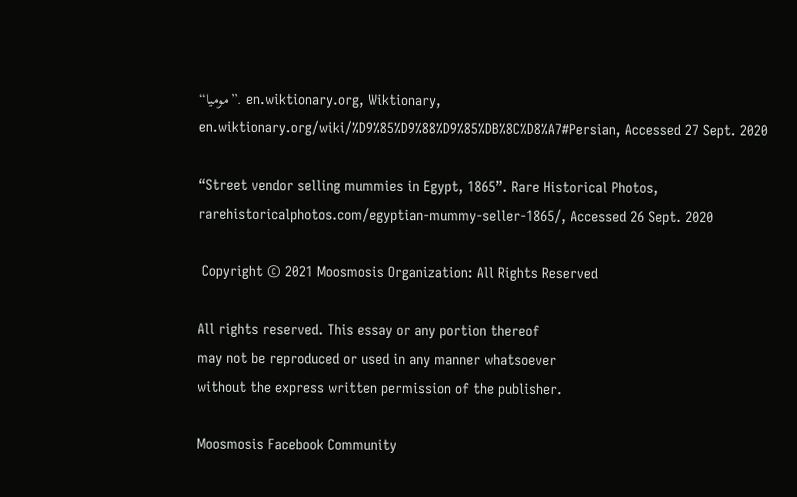“مومیا”. en.wiktionary.org, Wiktionary, en.wiktionary.org/wiki/%D9%85%D9%88%D9%85%DB%8C%D8%A7#Persian, Accessed 27 Sept. 2020

“Street vendor selling mummies in Egypt, 1865”. Rare Historical Photos, rarehistoricalphotos.com/egyptian-mummy-seller-1865/, Accessed 26 Sept. 2020

 Copyright © 2021 Moosmosis Organization: All Rights Reserved

All rights reserved. This essay or any portion thereof
may not be reproduced or used in any manner whatsoever
without the express written permission of the publisher.

Moosmosis Facebook Community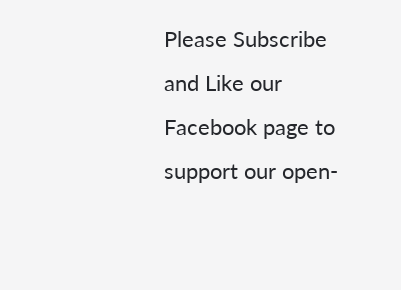Please Subscribe and Like our Facebook page to support our open-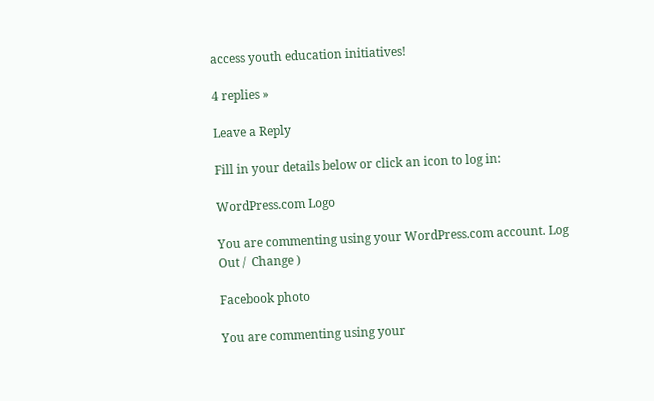access youth education initiatives!

4 replies »

Leave a Reply

Fill in your details below or click an icon to log in:

WordPress.com Logo

You are commenting using your WordPress.com account. Log Out /  Change )

Facebook photo

You are commenting using your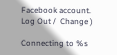Facebook account. Log Out /  Change )

Connecting to %s